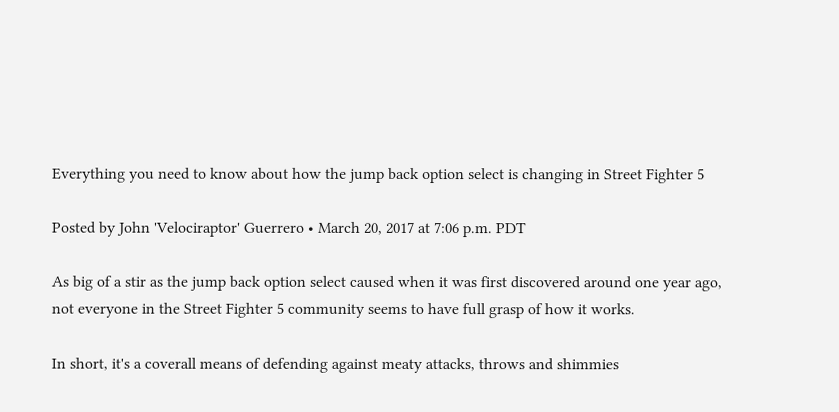Everything you need to know about how the jump back option select is changing in Street Fighter 5

Posted by John 'Velociraptor' Guerrero • March 20, 2017 at 7:06 p.m. PDT

As big of a stir as the jump back option select caused when it was first discovered around one year ago, not everyone in the Street Fighter 5 community seems to have full grasp of how it works.

In short, it's a coverall means of defending against meaty attacks, throws and shimmies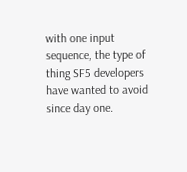with one input sequence, the type of thing SF5 developers have wanted to avoid since day one.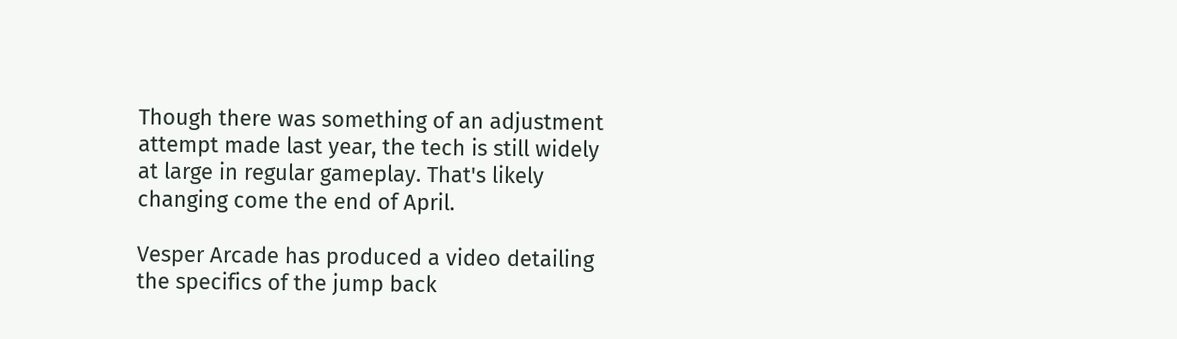Though there was something of an adjustment attempt made last year, the tech is still widely at large in regular gameplay. That's likely changing come the end of April.

Vesper Arcade has produced a video detailing the specifics of the jump back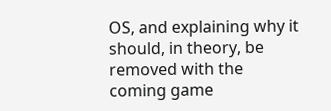OS, and explaining why it should, in theory, be removed with the coming game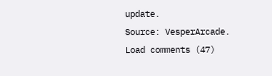update.
Source: VesperArcade.
Load comments (47)